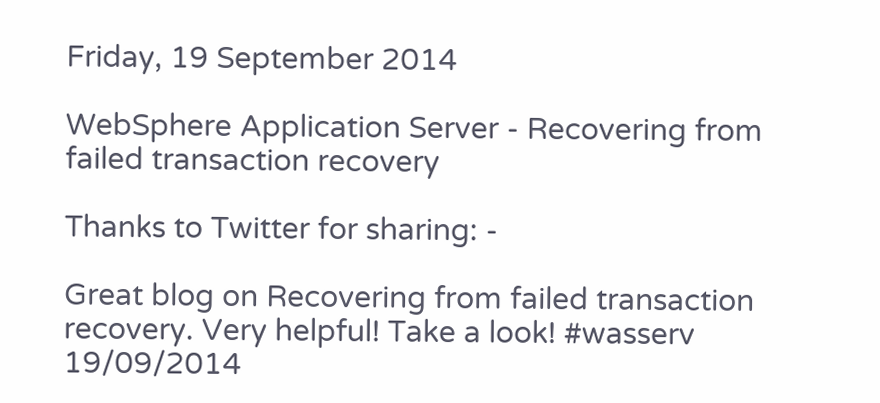Friday, 19 September 2014

WebSphere Application Server - Recovering from failed transaction recovery

Thanks to Twitter for sharing: -

Great blog on Recovering from failed transaction recovery. Very helpful! Take a look! #wasserv
19/09/2014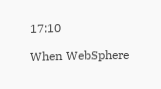17:10

When WebSphere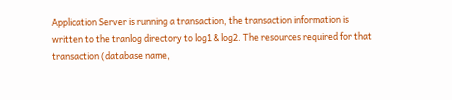Application Server is running a transaction, the transaction information is written to the tranlog directory to log1 & log2. The resources required for that transaction (database name,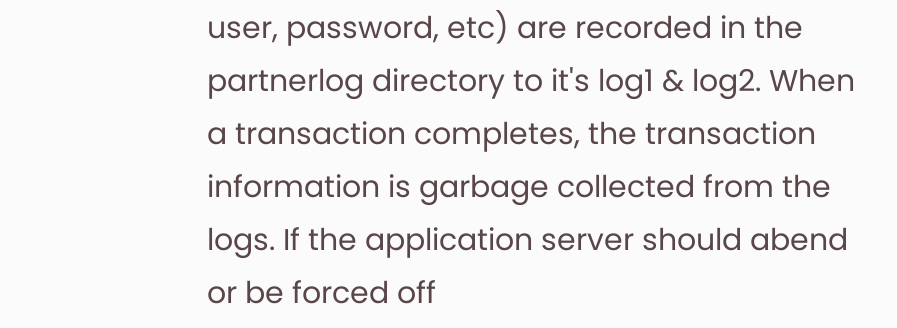user, password, etc) are recorded in the partnerlog directory to it's log1 & log2. When a transaction completes, the transaction information is garbage collected from the logs. If the application server should abend or be forced off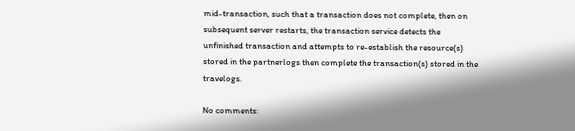mid-transaction, such that a transaction does not complete, then on subsequent server restarts, the transaction service detects the unfinished transaction and attempts to re-establish the resource(s) stored in the partnerlogs then complete the transaction(s) stored in the travelogs.

No comments: